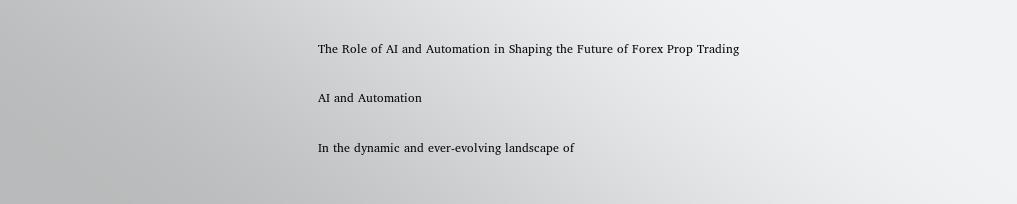The Role of AI and Automation in Shaping the Future of Forex Prop Trading

AI and Automation

In the dynamic and ever-evolving landscape of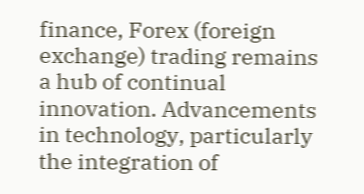finance, Forex (foreign exchange) trading remains a hub of continual innovation. Advancements in technology, particularly the integration of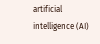artificial intelligence (AI)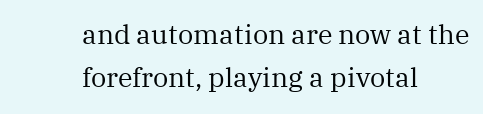and automation are now at the forefront, playing a pivotal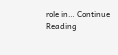role in… Continue Reading